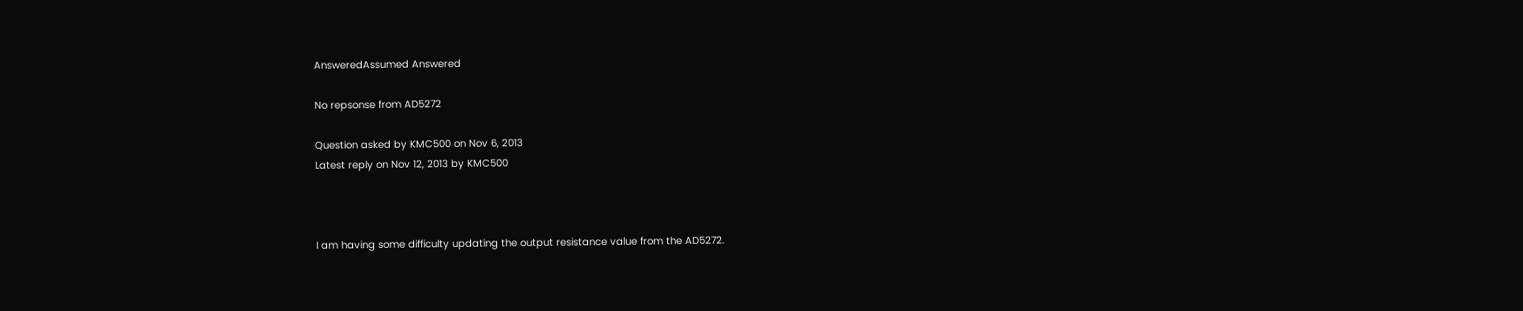AnsweredAssumed Answered

No repsonse from AD5272

Question asked by KMC500 on Nov 6, 2013
Latest reply on Nov 12, 2013 by KMC500



I am having some difficulty updating the output resistance value from the AD5272.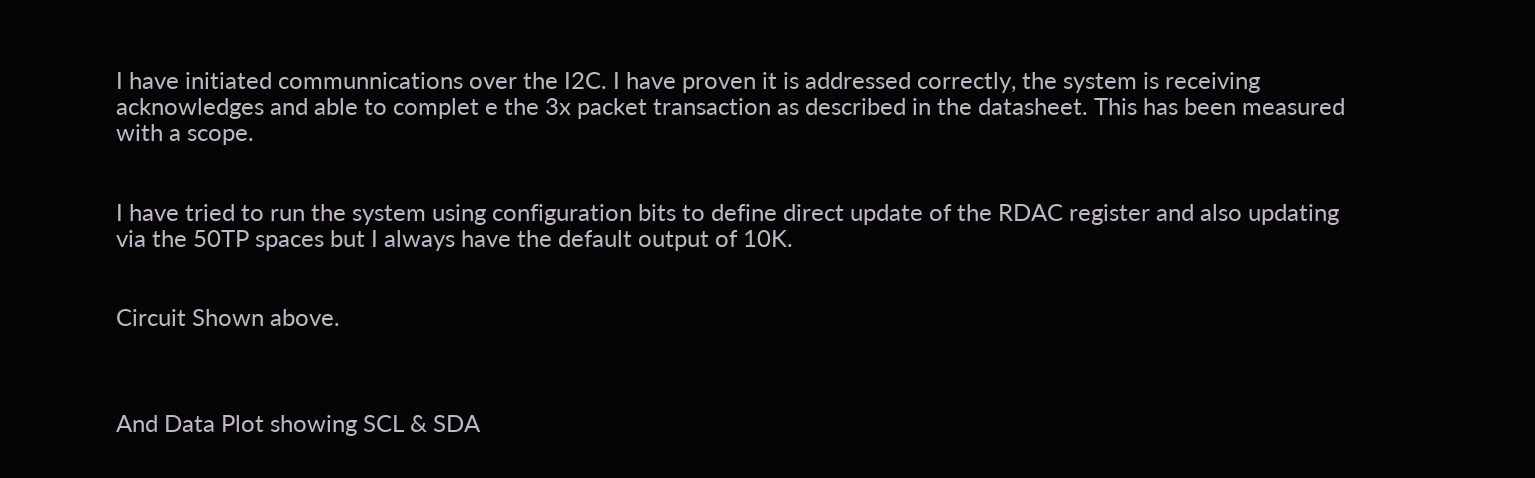I have initiated communnications over the I2C. I have proven it is addressed correctly, the system is receiving acknowledges and able to complet e the 3x packet transaction as described in the datasheet. This has been measured with a scope.


I have tried to run the system using configuration bits to define direct update of the RDAC register and also updating via the 50TP spaces but I always have the default output of 10K.


Circuit Shown above.



And Data Plot showing SCL & SDA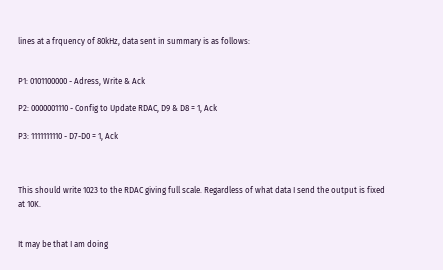lines at a frquency of 80kHz, data sent in summary is as follows:


P1: 0101100000 - Adress, Write & Ack

P2: 0000001110 - Config to Update RDAC, D9 & D8 = 1, Ack

P3: 1111111110 - D7-D0 = 1, Ack



This should write 1023 to the RDAC giving full scale. Regardless of what data I send the output is fixed at 10K.


It may be that I am doing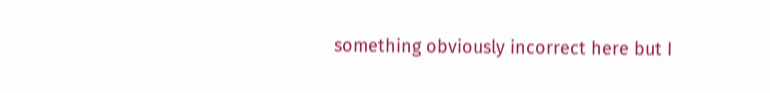something obviously incorrect here but I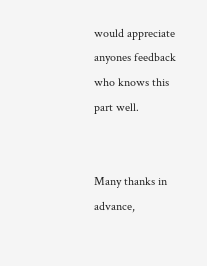would appreciate anyones feedback who knows this part well.


Many thanks in advance,